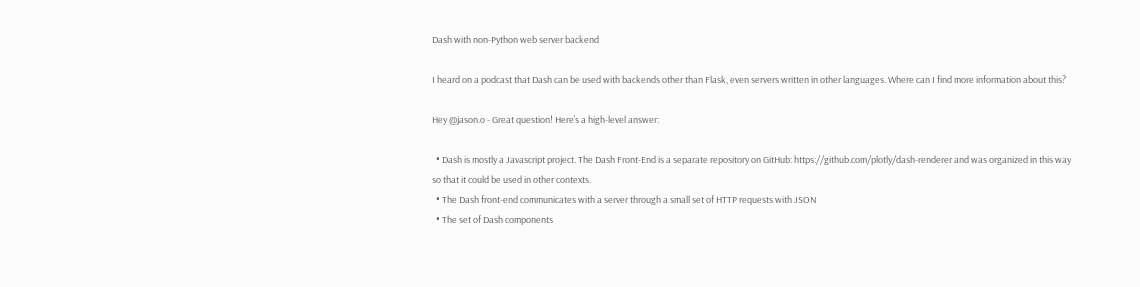Dash with non-Python web server backend

I heard on a podcast that Dash can be used with backends other than Flask, even servers written in other languages. Where can I find more information about this?

Hey @jason.o - Great question! Here’s a high-level answer:

  • Dash is mostly a Javascript project. The Dash Front-End is a separate repository on GitHub: https://github.com/plotly/dash-renderer and was organized in this way so that it could be used in other contexts.
  • The Dash front-end communicates with a server through a small set of HTTP requests with JSON
  • The set of Dash components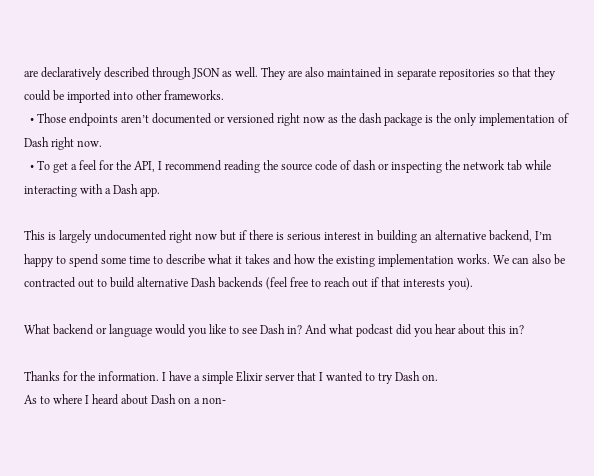are declaratively described through JSON as well. They are also maintained in separate repositories so that they could be imported into other frameworks.
  • Those endpoints aren’t documented or versioned right now as the dash package is the only implementation of Dash right now.
  • To get a feel for the API, I recommend reading the source code of dash or inspecting the network tab while interacting with a Dash app.

This is largely undocumented right now but if there is serious interest in building an alternative backend, I’m happy to spend some time to describe what it takes and how the existing implementation works. We can also be contracted out to build alternative Dash backends (feel free to reach out if that interests you).

What backend or language would you like to see Dash in? And what podcast did you hear about this in?

Thanks for the information. I have a simple Elixir server that I wanted to try Dash on.
As to where I heard about Dash on a non-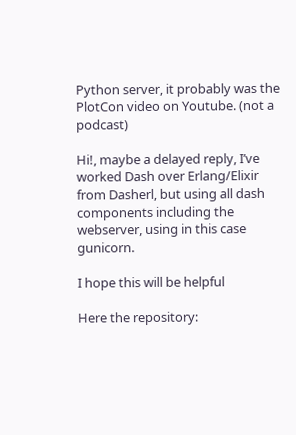Python server, it probably was the PlotCon video on Youtube. (not a podcast)

Hi!, maybe a delayed reply, I’ve worked Dash over Erlang/Elixir from Dasherl, but using all dash components including the webserver, using in this case gunicorn.

I hope this will be helpful

Here the repository: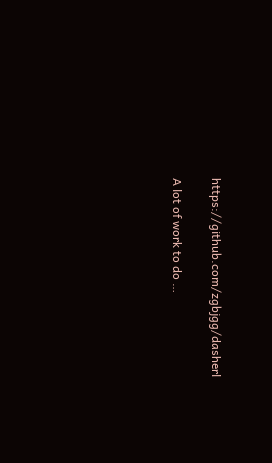https://github.com/zgbjgg/dasherl

A lot of work to do …